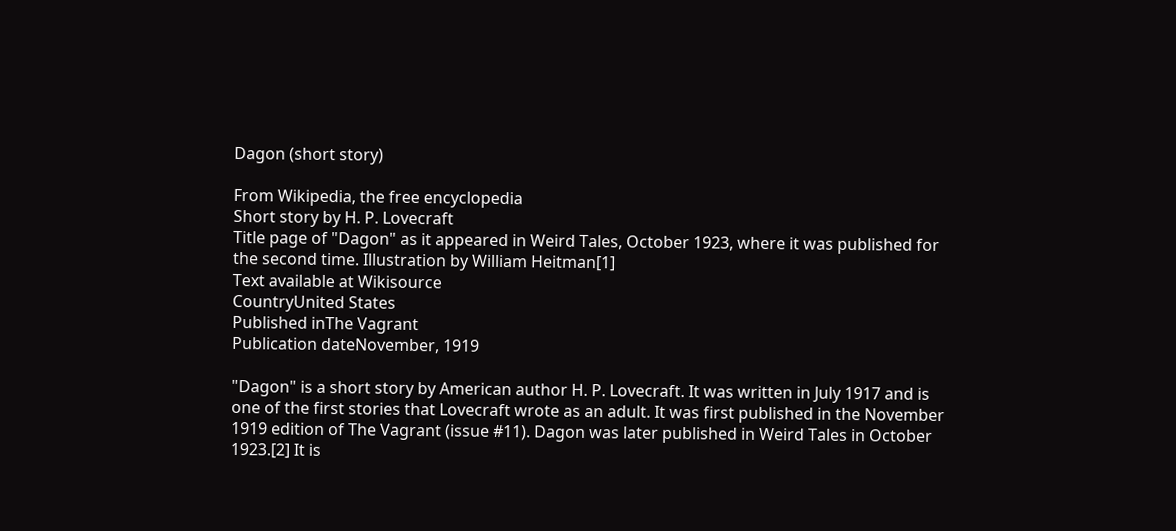Dagon (short story)

From Wikipedia, the free encyclopedia
Short story by H. P. Lovecraft
Title page of "Dagon" as it appeared in Weird Tales, October 1923, where it was published for the second time. Illustration by William Heitman[1]
Text available at Wikisource
CountryUnited States
Published inThe Vagrant
Publication dateNovember, 1919

"Dagon" is a short story by American author H. P. Lovecraft. It was written in July 1917 and is one of the first stories that Lovecraft wrote as an adult. It was first published in the November 1919 edition of The Vagrant (issue #11). Dagon was later published in Weird Tales in October 1923.[2] It is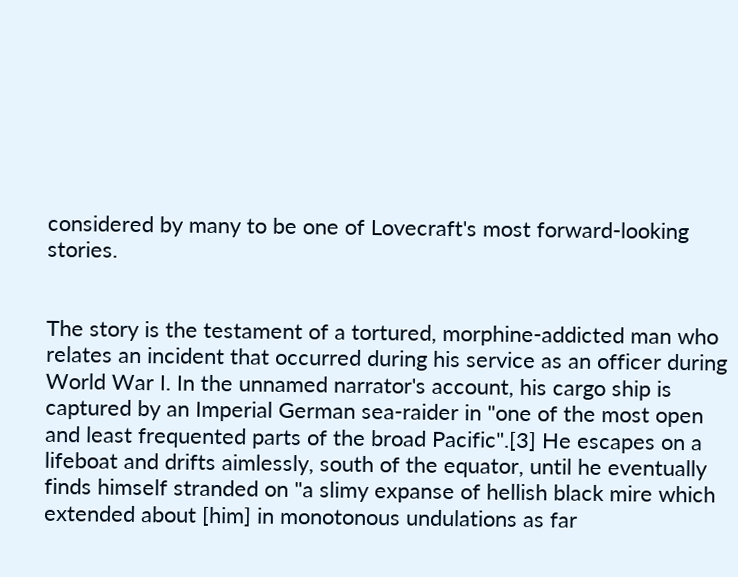considered by many to be one of Lovecraft's most forward-looking stories.


The story is the testament of a tortured, morphine-addicted man who relates an incident that occurred during his service as an officer during World War I. In the unnamed narrator's account, his cargo ship is captured by an Imperial German sea-raider in "one of the most open and least frequented parts of the broad Pacific".[3] He escapes on a lifeboat and drifts aimlessly, south of the equator, until he eventually finds himself stranded on "a slimy expanse of hellish black mire which extended about [him] in monotonous undulations as far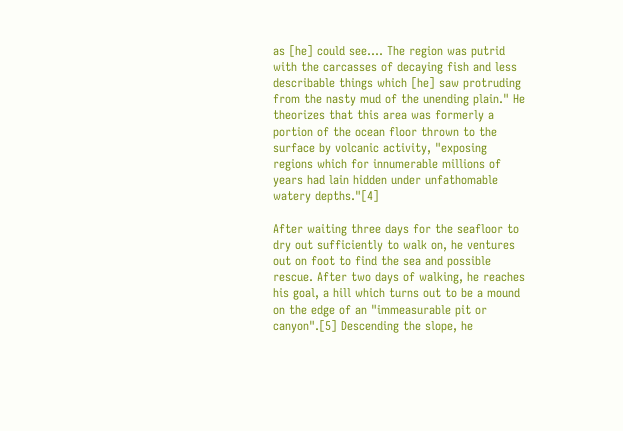as [he] could see.... The region was putrid with the carcasses of decaying fish and less describable things which [he] saw protruding from the nasty mud of the unending plain." He theorizes that this area was formerly a portion of the ocean floor thrown to the surface by volcanic activity, "exposing regions which for innumerable millions of years had lain hidden under unfathomable watery depths."[4]

After waiting three days for the seafloor to dry out sufficiently to walk on, he ventures out on foot to find the sea and possible rescue. After two days of walking, he reaches his goal, a hill which turns out to be a mound on the edge of an "immeasurable pit or canyon".[5] Descending the slope, he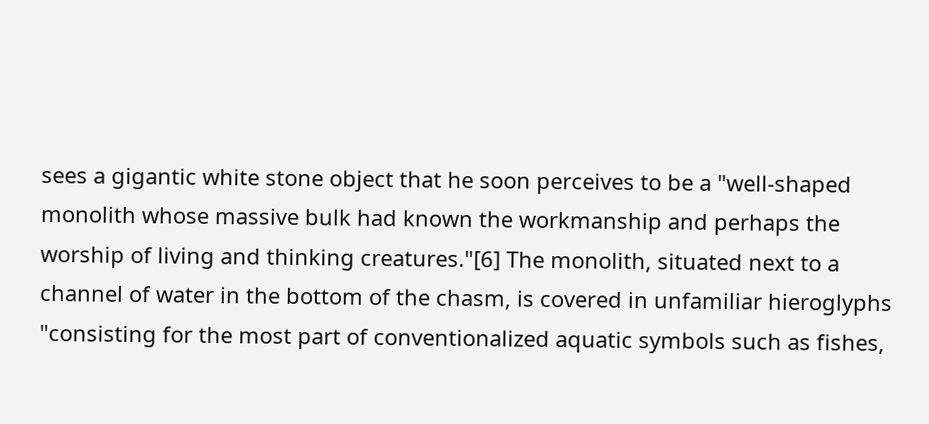sees a gigantic white stone object that he soon perceives to be a "well-shaped monolith whose massive bulk had known the workmanship and perhaps the worship of living and thinking creatures."[6] The monolith, situated next to a channel of water in the bottom of the chasm, is covered in unfamiliar hieroglyphs "consisting for the most part of conventionalized aquatic symbols such as fishes,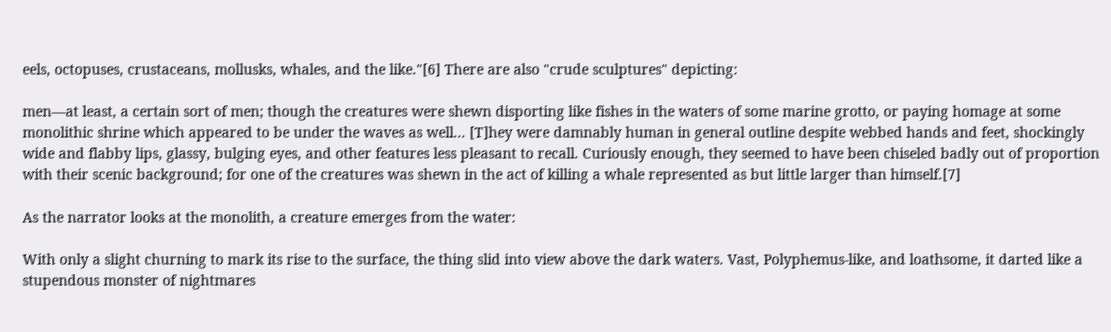eels, octopuses, crustaceans, mollusks, whales, and the like."[6] There are also "crude sculptures" depicting:

men—at least, a certain sort of men; though the creatures were shewn disporting like fishes in the waters of some marine grotto, or paying homage at some monolithic shrine which appeared to be under the waves as well... [T]hey were damnably human in general outline despite webbed hands and feet, shockingly wide and flabby lips, glassy, bulging eyes, and other features less pleasant to recall. Curiously enough, they seemed to have been chiseled badly out of proportion with their scenic background; for one of the creatures was shewn in the act of killing a whale represented as but little larger than himself.[7]

As the narrator looks at the monolith, a creature emerges from the water:

With only a slight churning to mark its rise to the surface, the thing slid into view above the dark waters. Vast, Polyphemus-like, and loathsome, it darted like a stupendous monster of nightmares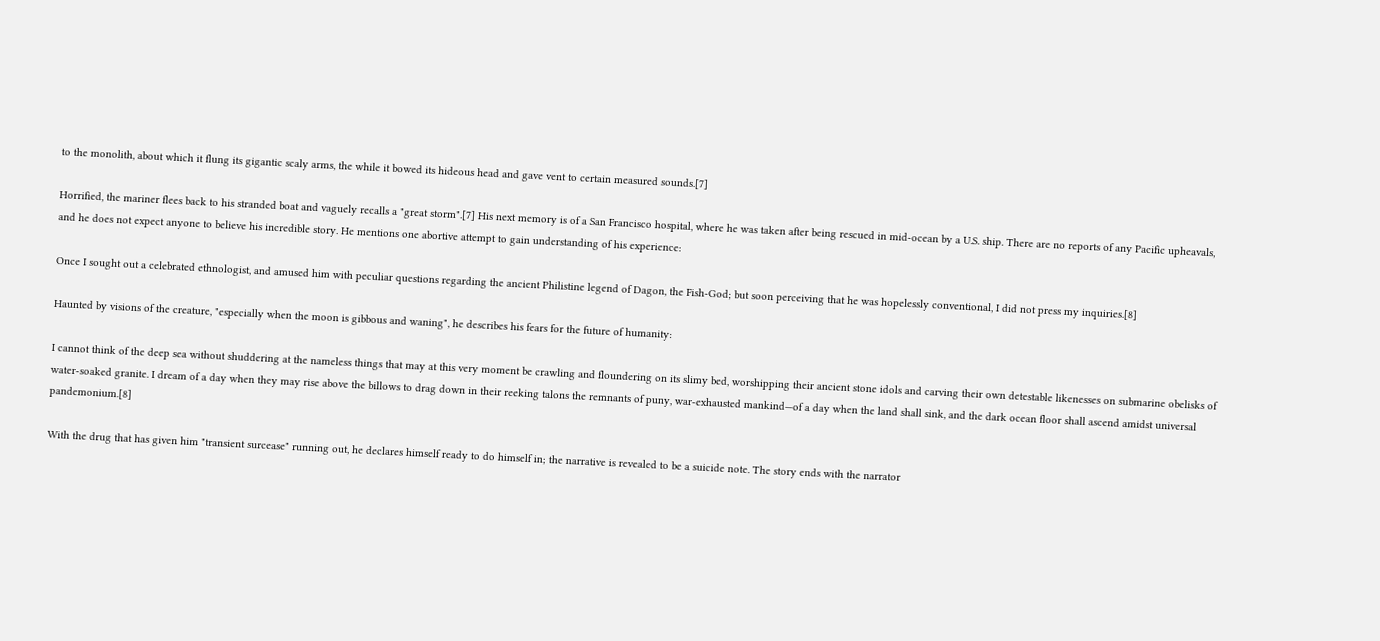to the monolith, about which it flung its gigantic scaly arms, the while it bowed its hideous head and gave vent to certain measured sounds.[7]

Horrified, the mariner flees back to his stranded boat and vaguely recalls a "great storm".[7] His next memory is of a San Francisco hospital, where he was taken after being rescued in mid-ocean by a U.S. ship. There are no reports of any Pacific upheavals, and he does not expect anyone to believe his incredible story. He mentions one abortive attempt to gain understanding of his experience:

Once I sought out a celebrated ethnologist, and amused him with peculiar questions regarding the ancient Philistine legend of Dagon, the Fish-God; but soon perceiving that he was hopelessly conventional, I did not press my inquiries.[8]

Haunted by visions of the creature, "especially when the moon is gibbous and waning", he describes his fears for the future of humanity:

I cannot think of the deep sea without shuddering at the nameless things that may at this very moment be crawling and floundering on its slimy bed, worshipping their ancient stone idols and carving their own detestable likenesses on submarine obelisks of water-soaked granite. I dream of a day when they may rise above the billows to drag down in their reeking talons the remnants of puny, war-exhausted mankind—of a day when the land shall sink, and the dark ocean floor shall ascend amidst universal pandemonium.[8]

With the drug that has given him "transient surcease" running out, he declares himself ready to do himself in; the narrative is revealed to be a suicide note. The story ends with the narrator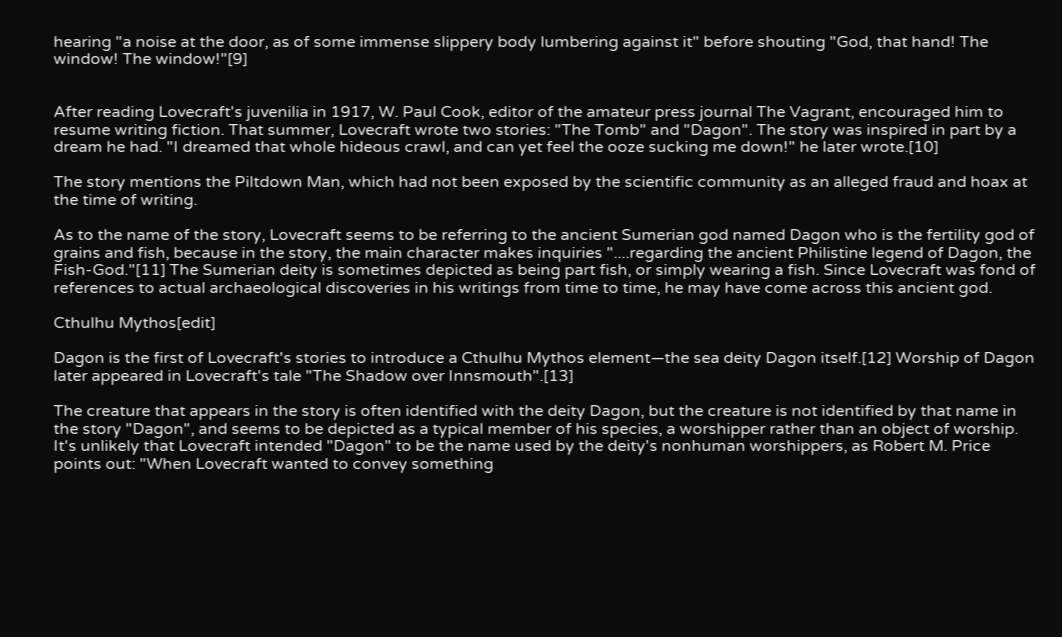hearing "a noise at the door, as of some immense slippery body lumbering against it" before shouting "God, that hand! The window! The window!"[9]


After reading Lovecraft's juvenilia in 1917, W. Paul Cook, editor of the amateur press journal The Vagrant, encouraged him to resume writing fiction. That summer, Lovecraft wrote two stories: "The Tomb" and "Dagon". The story was inspired in part by a dream he had. "I dreamed that whole hideous crawl, and can yet feel the ooze sucking me down!" he later wrote.[10]

The story mentions the Piltdown Man, which had not been exposed by the scientific community as an alleged fraud and hoax at the time of writing.

As to the name of the story, Lovecraft seems to be referring to the ancient Sumerian god named Dagon who is the fertility god of grains and fish, because in the story, the main character makes inquiries "....regarding the ancient Philistine legend of Dagon, the Fish-God."[11] The Sumerian deity is sometimes depicted as being part fish, or simply wearing a fish. Since Lovecraft was fond of references to actual archaeological discoveries in his writings from time to time, he may have come across this ancient god.

Cthulhu Mythos[edit]

Dagon is the first of Lovecraft's stories to introduce a Cthulhu Mythos element—the sea deity Dagon itself.[12] Worship of Dagon later appeared in Lovecraft's tale "The Shadow over Innsmouth".[13]

The creature that appears in the story is often identified with the deity Dagon, but the creature is not identified by that name in the story "Dagon", and seems to be depicted as a typical member of his species, a worshipper rather than an object of worship. It's unlikely that Lovecraft intended "Dagon" to be the name used by the deity's nonhuman worshippers, as Robert M. Price points out: "When Lovecraft wanted to convey something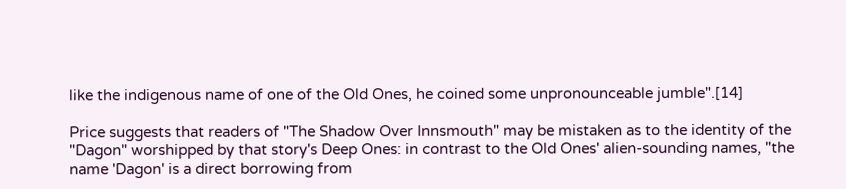like the indigenous name of one of the Old Ones, he coined some unpronounceable jumble".[14]

Price suggests that readers of "The Shadow Over Innsmouth" may be mistaken as to the identity of the "Dagon" worshipped by that story's Deep Ones: in contrast to the Old Ones' alien-sounding names, "the name 'Dagon' is a direct borrowing from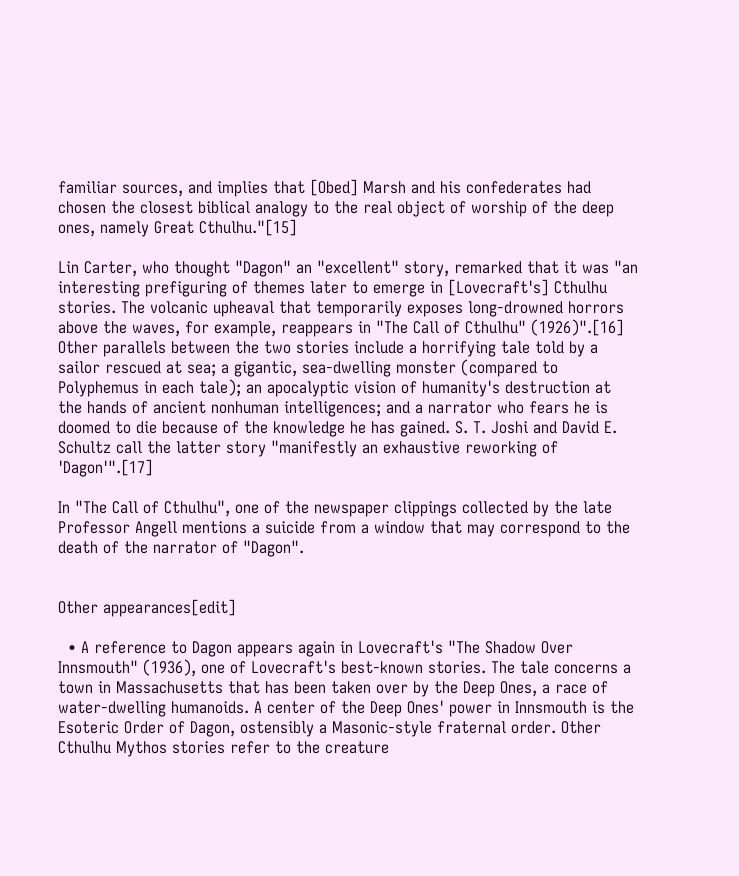familiar sources, and implies that [Obed] Marsh and his confederates had chosen the closest biblical analogy to the real object of worship of the deep ones, namely Great Cthulhu."[15]

Lin Carter, who thought "Dagon" an "excellent" story, remarked that it was "an interesting prefiguring of themes later to emerge in [Lovecraft's] Cthulhu stories. The volcanic upheaval that temporarily exposes long-drowned horrors above the waves, for example, reappears in "The Call of Cthulhu" (1926)".[16] Other parallels between the two stories include a horrifying tale told by a sailor rescued at sea; a gigantic, sea-dwelling monster (compared to Polyphemus in each tale); an apocalyptic vision of humanity's destruction at the hands of ancient nonhuman intelligences; and a narrator who fears he is doomed to die because of the knowledge he has gained. S. T. Joshi and David E. Schultz call the latter story "manifestly an exhaustive reworking of 'Dagon'".[17]

In "The Call of Cthulhu", one of the newspaper clippings collected by the late Professor Angell mentions a suicide from a window that may correspond to the death of the narrator of "Dagon".


Other appearances[edit]

  • A reference to Dagon appears again in Lovecraft's "The Shadow Over Innsmouth" (1936), one of Lovecraft's best-known stories. The tale concerns a town in Massachusetts that has been taken over by the Deep Ones, a race of water-dwelling humanoids. A center of the Deep Ones' power in Innsmouth is the Esoteric Order of Dagon, ostensibly a Masonic-style fraternal order. Other Cthulhu Mythos stories refer to the creature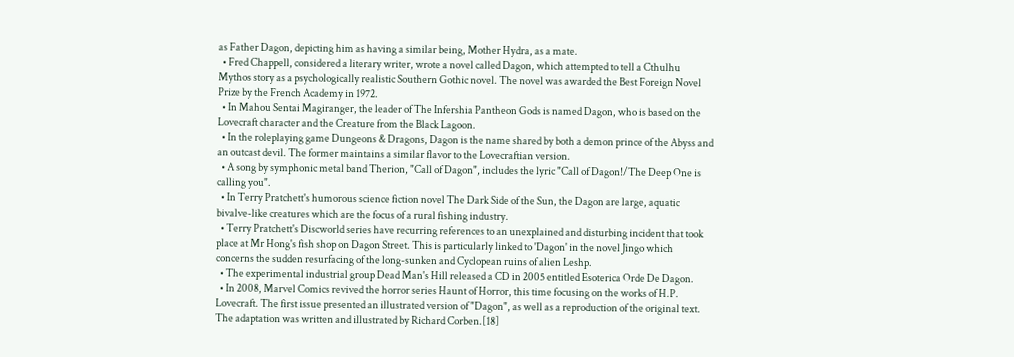as Father Dagon, depicting him as having a similar being, Mother Hydra, as a mate.
  • Fred Chappell, considered a literary writer, wrote a novel called Dagon, which attempted to tell a Cthulhu Mythos story as a psychologically realistic Southern Gothic novel. The novel was awarded the Best Foreign Novel Prize by the French Academy in 1972.
  • In Mahou Sentai Magiranger, the leader of The Infershia Pantheon Gods is named Dagon, who is based on the Lovecraft character and the Creature from the Black Lagoon.
  • In the roleplaying game Dungeons & Dragons, Dagon is the name shared by both a demon prince of the Abyss and an outcast devil. The former maintains a similar flavor to the Lovecraftian version.
  • A song by symphonic metal band Therion, "Call of Dagon", includes the lyric "Call of Dagon!/The Deep One is calling you".
  • In Terry Pratchett's humorous science fiction novel The Dark Side of the Sun, the Dagon are large, aquatic bivalve-like creatures which are the focus of a rural fishing industry.
  • Terry Pratchett's Discworld series have recurring references to an unexplained and disturbing incident that took place at Mr Hong's fish shop on Dagon Street. This is particularly linked to 'Dagon' in the novel Jingo which concerns the sudden resurfacing of the long-sunken and Cyclopean ruins of alien Leshp.
  • The experimental industrial group Dead Man's Hill released a CD in 2005 entitled Esoterica Orde De Dagon.
  • In 2008, Marvel Comics revived the horror series Haunt of Horror, this time focusing on the works of H.P. Lovecraft. The first issue presented an illustrated version of "Dagon", as well as a reproduction of the original text. The adaptation was written and illustrated by Richard Corben.[18]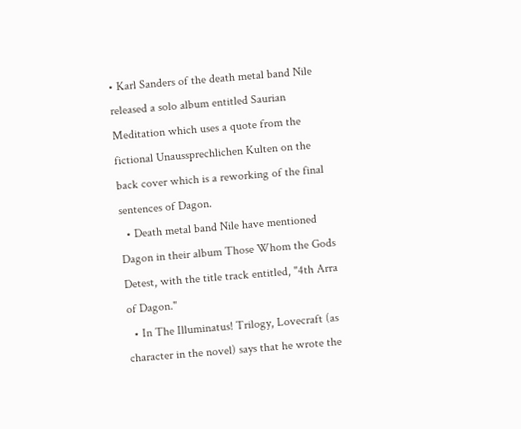• Karl Sanders of the death metal band Nile released a solo album entitled Saurian Meditation which uses a quote from the fictional Unaussprechlichen Kulten on the back cover which is a reworking of the final sentences of Dagon.
  • Death metal band Nile have mentioned Dagon in their album Those Whom the Gods Detest, with the title track entitled, "4th Arra of Dagon."
  • In The Illuminatus! Trilogy, Lovecraft (as character in the novel) says that he wrote the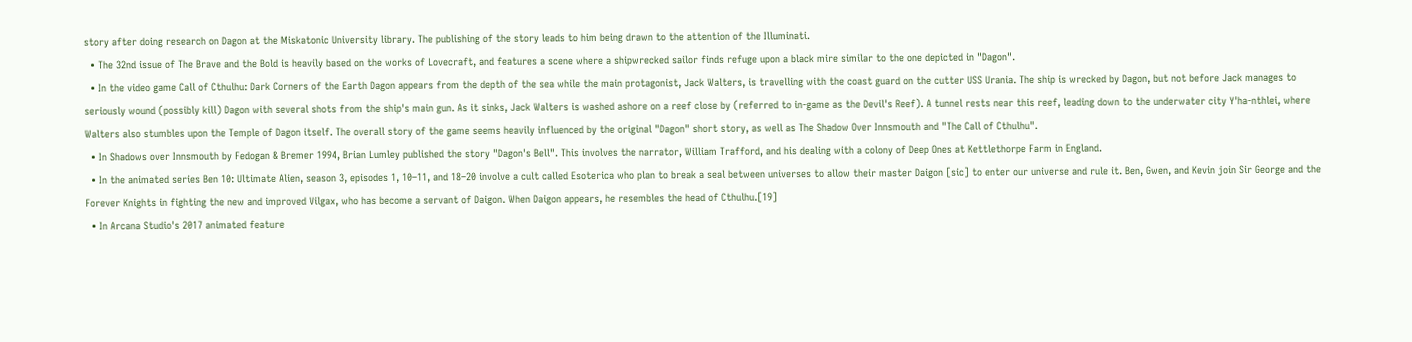story after doing research on Dagon at the Miskatonic University library. The publishing of the story leads to him being drawn to the attention of the Illuminati.
  • The 32nd issue of The Brave and the Bold is heavily based on the works of Lovecraft, and features a scene where a shipwrecked sailor finds refuge upon a black mire similar to the one depicted in "Dagon".
  • In the video game Call of Cthulhu: Dark Corners of the Earth Dagon appears from the depth of the sea while the main protagonist, Jack Walters, is travelling with the coast guard on the cutter USS Urania. The ship is wrecked by Dagon, but not before Jack manages to seriously wound (possibly kill) Dagon with several shots from the ship's main gun. As it sinks, Jack Walters is washed ashore on a reef close by (referred to in-game as the Devil's Reef). A tunnel rests near this reef, leading down to the underwater city Y'ha-nthlei, where Walters also stumbles upon the Temple of Dagon itself. The overall story of the game seems heavily influenced by the original "Dagon" short story, as well as The Shadow Over Innsmouth and "The Call of Cthulhu".
  • In Shadows over Innsmouth by Fedogan & Bremer 1994, Brian Lumley published the story "Dagon's Bell". This involves the narrator, William Trafford, and his dealing with a colony of Deep Ones at Kettlethorpe Farm in England.
  • In the animated series Ben 10: Ultimate Alien, season 3, episodes 1, 10–11, and 18–20 involve a cult called Esoterica who plan to break a seal between universes to allow their master Daigon [sic] to enter our universe and rule it. Ben, Gwen, and Kevin join Sir George and the Forever Knights in fighting the new and improved Vilgax, who has become a servant of Daigon. When Daigon appears, he resembles the head of Cthulhu.[19]
  • In Arcana Studio's 2017 animated feature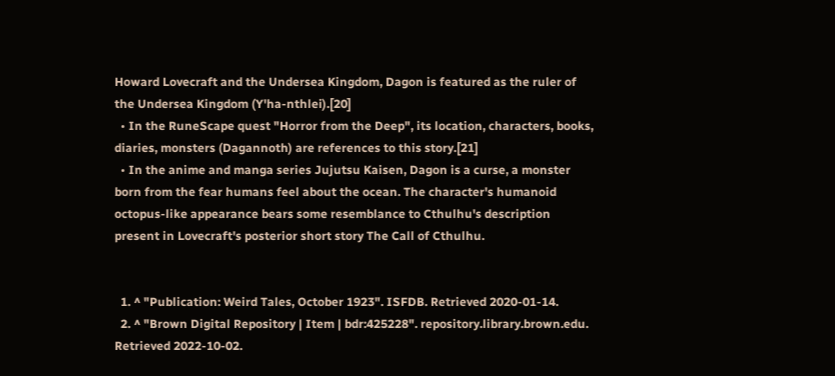Howard Lovecraft and the Undersea Kingdom, Dagon is featured as the ruler of the Undersea Kingdom (Y'ha-nthlei).[20]
  • In the RuneScape quest "Horror from the Deep", its location, characters, books, diaries, monsters (Dagannoth) are references to this story.[21]
  • In the anime and manga series Jujutsu Kaisen, Dagon is a curse, a monster born from the fear humans feel about the ocean. The character's humanoid octopus-like appearance bears some resemblance to Cthulhu's description present in Lovecraft's posterior short story The Call of Cthulhu.


  1. ^ "Publication: Weird Tales, October 1923". ISFDB. Retrieved 2020-01-14.
  2. ^ "Brown Digital Repository | Item | bdr:425228". repository.library.brown.edu. Retrieved 2022-10-02.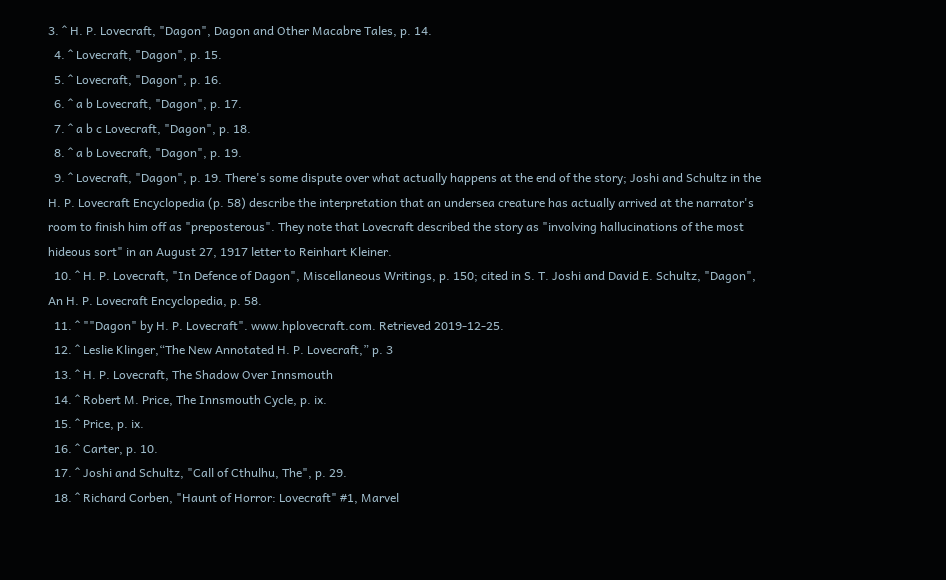3. ^ H. P. Lovecraft, "Dagon", Dagon and Other Macabre Tales, p. 14.
  4. ^ Lovecraft, "Dagon", p. 15.
  5. ^ Lovecraft, "Dagon", p. 16.
  6. ^ a b Lovecraft, "Dagon", p. 17.
  7. ^ a b c Lovecraft, "Dagon", p. 18.
  8. ^ a b Lovecraft, "Dagon", p. 19.
  9. ^ Lovecraft, "Dagon", p. 19. There's some dispute over what actually happens at the end of the story; Joshi and Schultz in the H. P. Lovecraft Encyclopedia (p. 58) describe the interpretation that an undersea creature has actually arrived at the narrator's room to finish him off as "preposterous". They note that Lovecraft described the story as "involving hallucinations of the most hideous sort" in an August 27, 1917 letter to Reinhart Kleiner.
  10. ^ H. P. Lovecraft, "In Defence of Dagon", Miscellaneous Writings, p. 150; cited in S. T. Joshi and David E. Schultz, "Dagon", An H. P. Lovecraft Encyclopedia, p. 58.
  11. ^ ""Dagon" by H. P. Lovecraft". www.hplovecraft.com. Retrieved 2019-12-25.
  12. ^ Leslie Klinger,“The New Annotated H. P. Lovecraft,” p. 3
  13. ^ H. P. Lovecraft, The Shadow Over Innsmouth
  14. ^ Robert M. Price, The Innsmouth Cycle, p. ix.
  15. ^ Price, p. ix.
  16. ^ Carter, p. 10.
  17. ^ Joshi and Schultz, "Call of Cthulhu, The", p. 29.
  18. ^ Richard Corben, "Haunt of Horror: Lovecraft" #1, Marvel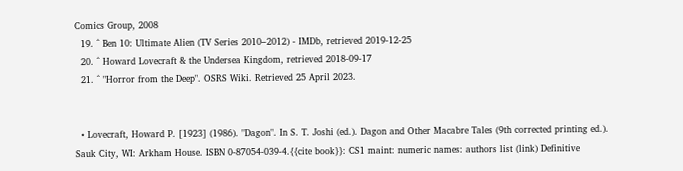Comics Group, 2008
  19. ^ Ben 10: Ultimate Alien (TV Series 2010–2012) - IMDb, retrieved 2019-12-25
  20. ^ Howard Lovecraft & the Undersea Kingdom, retrieved 2018-09-17
  21. ^ "Horror from the Deep". OSRS Wiki. Retrieved 25 April 2023.


  • Lovecraft, Howard P. [1923] (1986). "Dagon". In S. T. Joshi (ed.). Dagon and Other Macabre Tales (9th corrected printing ed.). Sauk City, WI: Arkham House. ISBN 0-87054-039-4.{{cite book}}: CS1 maint: numeric names: authors list (link) Definitive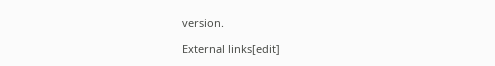version.

External links[edit]